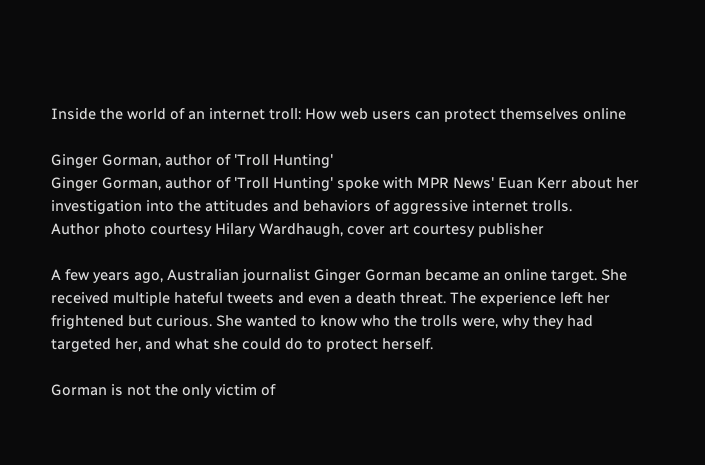Inside the world of an internet troll: How web users can protect themselves online

Ginger Gorman, author of 'Troll Hunting'
Ginger Gorman, author of 'Troll Hunting' spoke with MPR News' Euan Kerr about her investigation into the attitudes and behaviors of aggressive internet trolls.
Author photo courtesy Hilary Wardhaugh, cover art courtesy publisher

A few years ago, Australian journalist Ginger Gorman became an online target. She received multiple hateful tweets and even a death threat. The experience left her frightened but curious. She wanted to know who the trolls were, why they had targeted her, and what she could do to protect herself.

Gorman is not the only victim of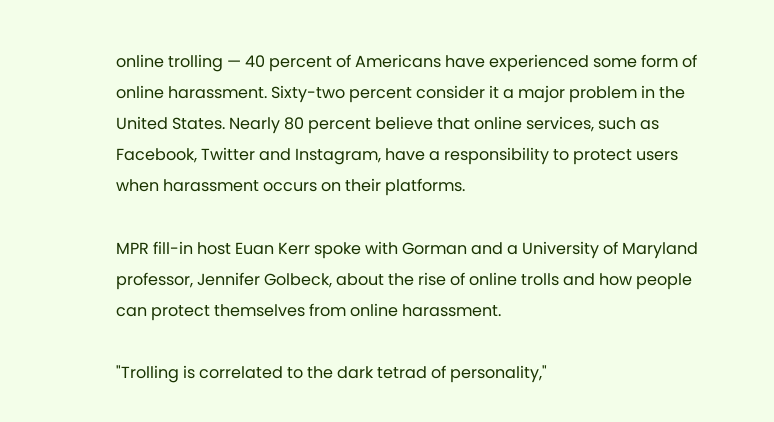online trolling — 40 percent of Americans have experienced some form of online harassment. Sixty-two percent consider it a major problem in the United States. Nearly 80 percent believe that online services, such as Facebook, Twitter and Instagram, have a responsibility to protect users when harassment occurs on their platforms.

MPR fill-in host Euan Kerr spoke with Gorman and a University of Maryland professor, Jennifer Golbeck, about the rise of online trolls and how people can protect themselves from online harassment.

"Trolling is correlated to the dark tetrad of personality,"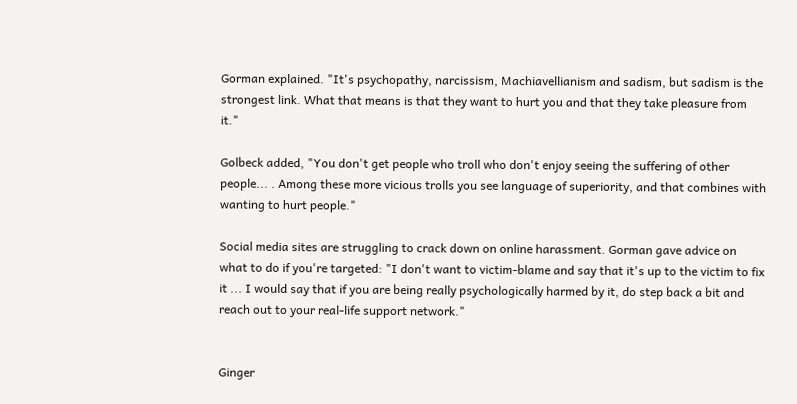Gorman explained. "It's psychopathy, narcissism, Machiavellianism and sadism, but sadism is the strongest link. What that means is that they want to hurt you and that they take pleasure from it."

Golbeck added, "You don't get people who troll who don't enjoy seeing the suffering of other people... . Among these more vicious trolls you see language of superiority, and that combines with wanting to hurt people."

Social media sites are struggling to crack down on online harassment. Gorman gave advice on what to do if you're targeted: "I don't want to victim-blame and say that it's up to the victim to fix it ... I would say that if you are being really psychologically harmed by it, do step back a bit and reach out to your real-life support network."


Ginger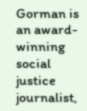Gorman is an award-winning social justice journalist,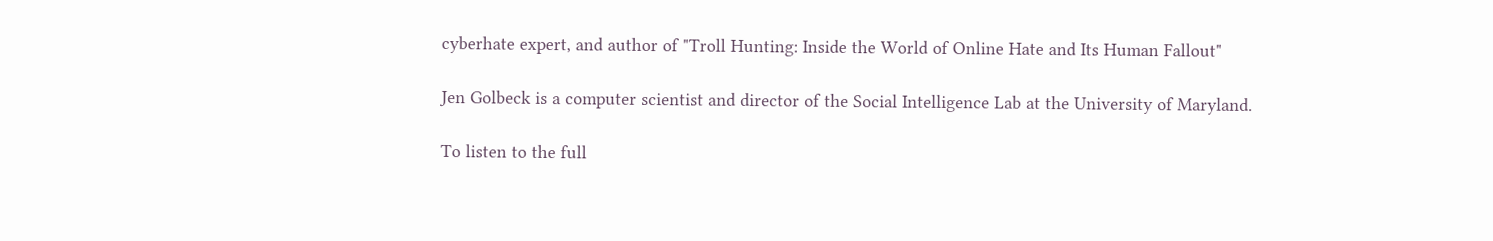cyberhate expert, and author of "Troll Hunting: Inside the World of Online Hate and Its Human Fallout"

Jen Golbeck is a computer scientist and director of the Social Intelligence Lab at the University of Maryland.

To listen to the full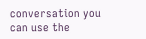conversation you can use the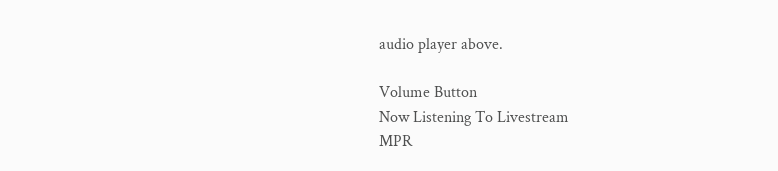audio player above.

Volume Button
Now Listening To Livestream
MPR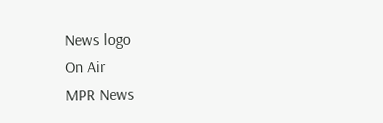News logo
On Air
MPR News